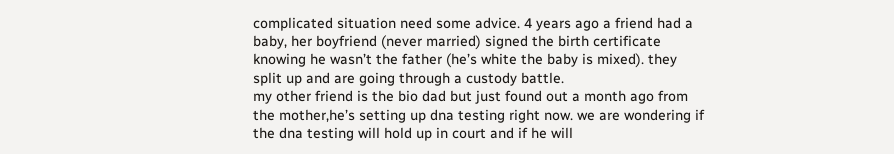complicated situation need some advice. 4 years ago a friend had a baby, her boyfriend (never married) signed the birth certificate knowing he wasn’t the father (he’s white the baby is mixed). they split up and are going through a custody battle.
my other friend is the bio dad but just found out a month ago from the mother,he’s setting up dna testing right now. we are wondering if the dna testing will hold up in court and if he will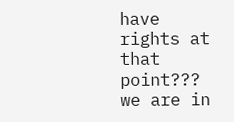have rights at that point??? we are in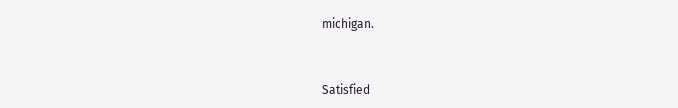michigan.


Satisfied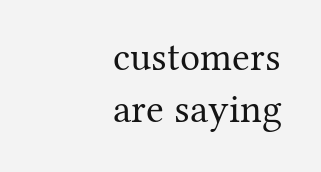customers are saying